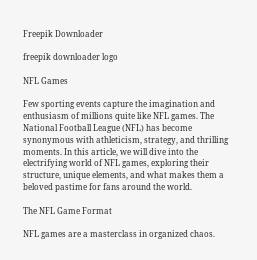Freepik Downloader

freepik downloader logo

NFL Games

Few sporting events capture the imagination and enthusiasm of millions quite like NFL games. The National Football League (NFL) has become synonymous with athleticism, strategy, and thrilling moments. In this article, we will dive into the electrifying world of NFL games, exploring their structure, unique elements, and what makes them a beloved pastime for fans around the world.

The NFL Game Format

NFL games are a masterclass in organized chaos.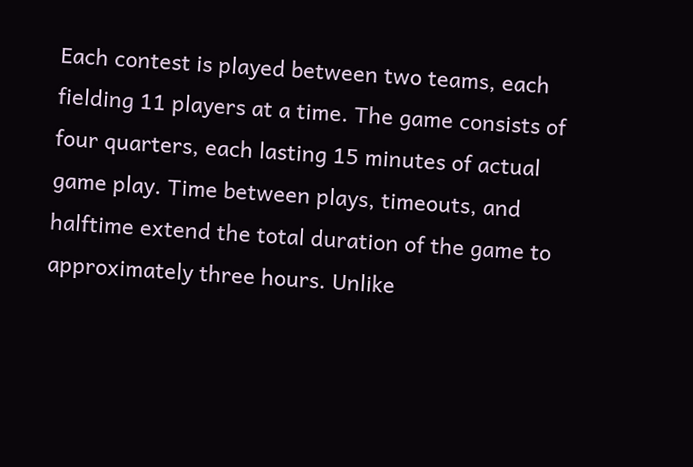Each contest is played between two teams, each fielding 11 players at a time. The game consists of four quarters, each lasting 15 minutes of actual game play. Time between plays, timeouts, and halftime extend the total duration of the game to approximately three hours. Unlike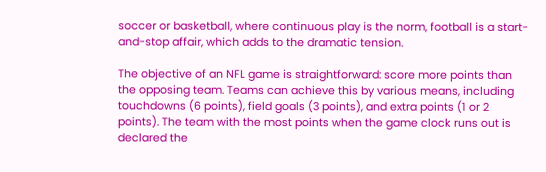soccer or basketball, where continuous play is the norm, football is a start-and-stop affair, which adds to the dramatic tension.

The objective of an NFL game is straightforward: score more points than the opposing team. Teams can achieve this by various means, including touchdowns (6 points), field goals (3 points), and extra points (1 or 2 points). The team with the most points when the game clock runs out is declared the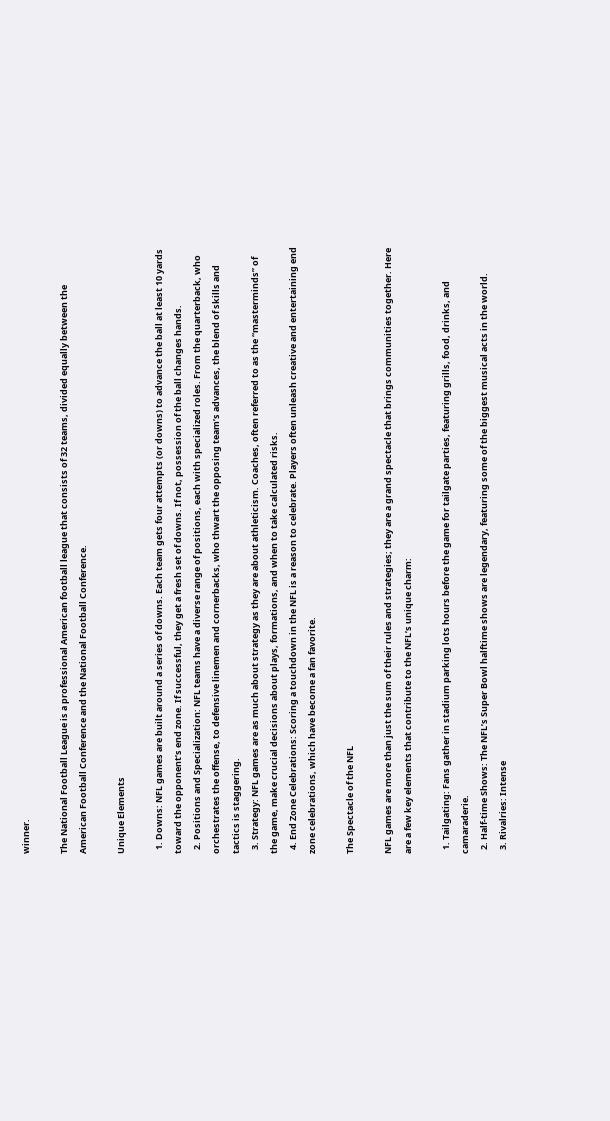winner.

The National Football League is a professional American football league that consists of 32 teams, divided equally between the American Football Conference and the National Football Conference.

Unique Elements

  1. Downs: NFL games are built around a series of downs. Each team gets four attempts (or downs) to advance the ball at least 10 yards toward the opponent’s end zone. If successful, they get a fresh set of downs. If not, possession of the ball changes hands.
  2. Positions and Specialization: NFL teams have a diverse range of positions, each with specialized roles. From the quarterback, who orchestrates the offense, to defensive linemen and cornerbacks, who thwart the opposing team’s advances, the blend of skills and tactics is staggering.
  3. Strategy: NFL games are as much about strategy as they are about athleticism. Coaches, often referred to as the “masterminds” of the game, make crucial decisions about plays, formations, and when to take calculated risks.
  4. End Zone Celebrations: Scoring a touchdown in the NFL is a reason to celebrate. Players often unleash creative and entertaining end zone celebrations, which have become a fan favorite.

The Spectacle of the NFL

NFL games are more than just the sum of their rules and strategies; they are a grand spectacle that brings communities together. Here are a few key elements that contribute to the NFL’s unique charm:

  1. Tailgating: Fans gather in stadium parking lots hours before the game for tailgate parties, featuring grills, food, drinks, and camaraderie.
  2. Half-time Shows: The NFL’s Super Bowl halftime shows are legendary, featuring some of the biggest musical acts in the world.
  3. Rivalries: Intense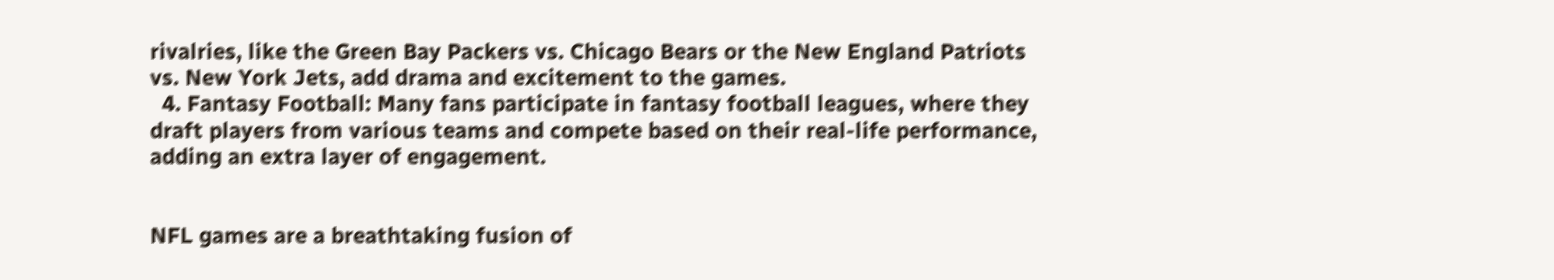rivalries, like the Green Bay Packers vs. Chicago Bears or the New England Patriots vs. New York Jets, add drama and excitement to the games.
  4. Fantasy Football: Many fans participate in fantasy football leagues, where they draft players from various teams and compete based on their real-life performance, adding an extra layer of engagement.


NFL games are a breathtaking fusion of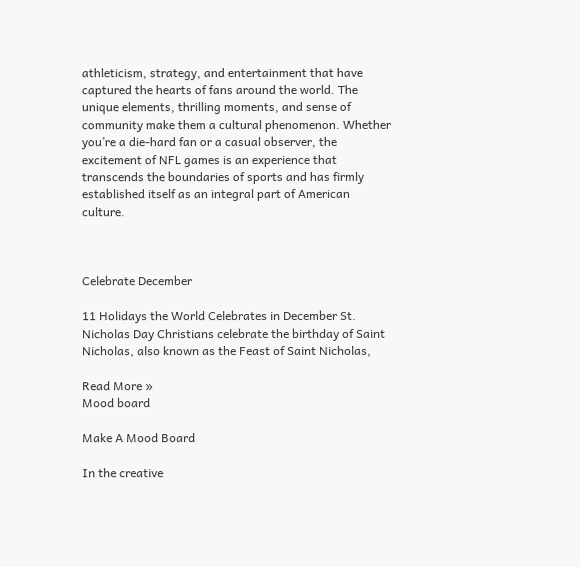athleticism, strategy, and entertainment that have captured the hearts of fans around the world. The unique elements, thrilling moments, and sense of community make them a cultural phenomenon. Whether you’re a die-hard fan or a casual observer, the excitement of NFL games is an experience that transcends the boundaries of sports and has firmly established itself as an integral part of American culture.



Celebrate December

11 Holidays the World Celebrates in December St. Nicholas Day Christians celebrate the birthday of Saint Nicholas, also known as the Feast of Saint Nicholas,

Read More »
Mood board

Make A Mood Board

In the creative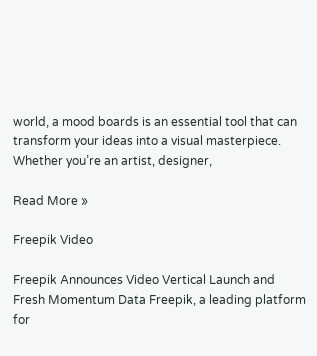world, a mood boards is an essential tool that can transform your ideas into a visual masterpiece. Whether you’re an artist, designer,

Read More »

Freepik Video

Freepik Announces Video Vertical Launch and Fresh Momentum Data Freepik, a leading platform for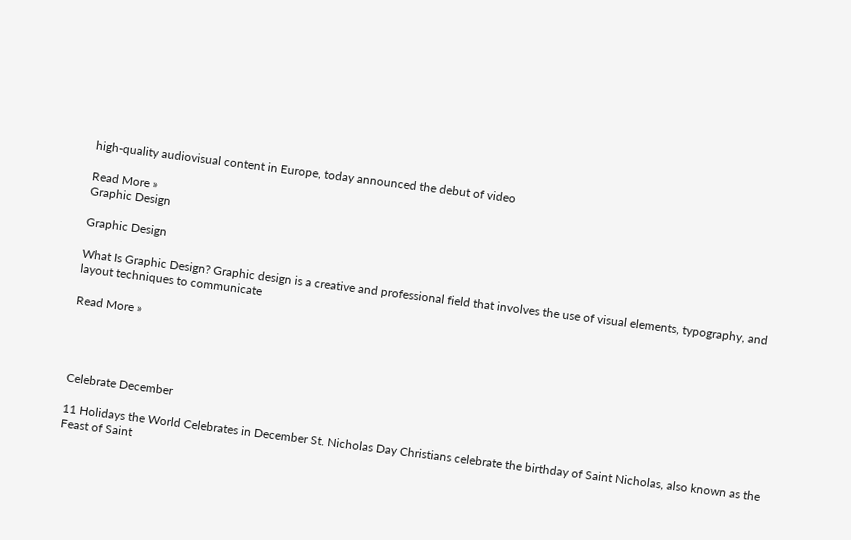high-quality audiovisual content in Europe, today announced the debut of video

Read More »
Graphic Design

Graphic Design

What Is Graphic Design? Graphic design is a creative and professional field that involves the use of visual elements, typography, and layout techniques to communicate

Read More »




Celebrate December

11 Holidays the World Celebrates in December St. Nicholas Day Christians celebrate the birthday of Saint Nicholas, also known as the Feast of Saint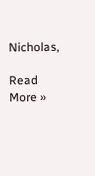Nicholas,

Read More »